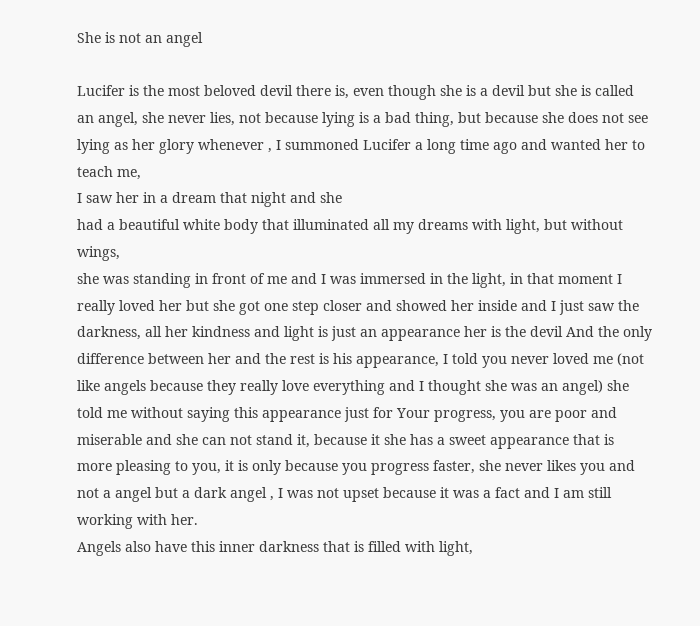She is not an angel

Lucifer is the most beloved devil there is, even though she is a devil but she is called an angel, she never lies, not because lying is a bad thing, but because she does not see lying as her glory whenever , I summoned Lucifer a long time ago and wanted her to teach me,
I saw her in a dream that night and she
had a beautiful white body that illuminated all my dreams with light, but without wings,
she was standing in front of me and I was immersed in the light, in that moment I really loved her but she got one step closer and showed her inside and I just saw the darkness, all her kindness and light is just an appearance her is the devil And the only difference between her and the rest is his appearance, I told you never loved me (not like angels because they really love everything and I thought she was an angel) she told me without saying this appearance just for Your progress, you are poor and miserable and she can not stand it, because it she has a sweet appearance that is more pleasing to you, it is only because you progress faster, she never likes you and not a angel but a dark angel , I was not upset because it was a fact and I am still working with her.
Angels also have this inner darkness that is filled with light,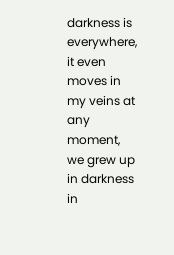darkness is everywhere, it even moves in my veins at any moment, we grew up in darkness in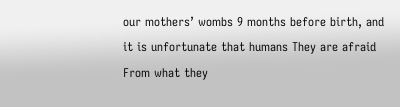our mothers’ wombs 9 months before birth, and it is unfortunate that humans They are afraid From what they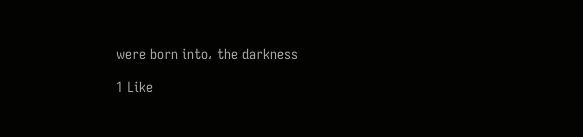were born into، the darkness

1 Like